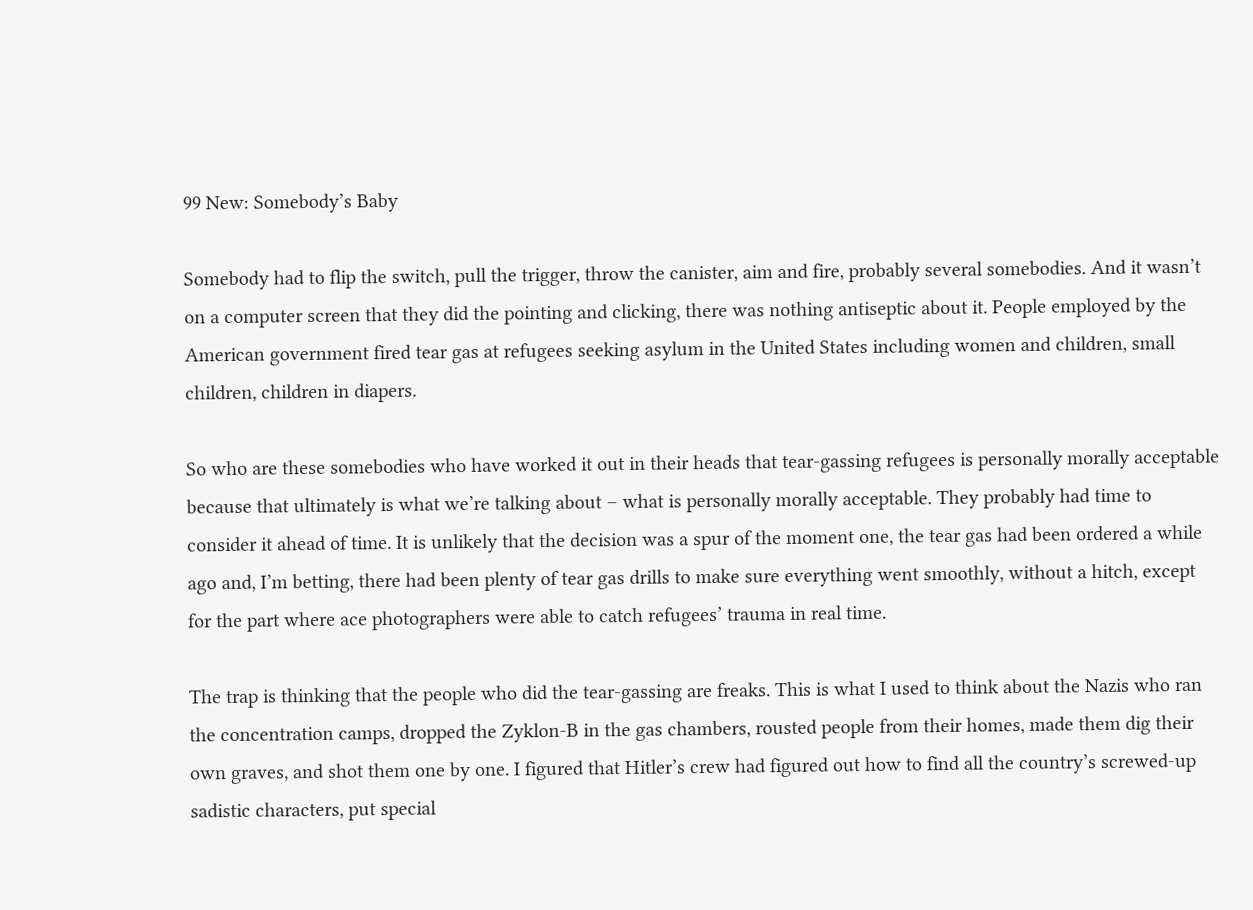99 New: Somebody’s Baby

Somebody had to flip the switch, pull the trigger, throw the canister, aim and fire, probably several somebodies. And it wasn’t on a computer screen that they did the pointing and clicking, there was nothing antiseptic about it. People employed by the American government fired tear gas at refugees seeking asylum in the United States including women and children, small children, children in diapers.

So who are these somebodies who have worked it out in their heads that tear-gassing refugees is personally morally acceptable because that ultimately is what we’re talking about – what is personally morally acceptable. They probably had time to consider it ahead of time. It is unlikely that the decision was a spur of the moment one, the tear gas had been ordered a while ago and, I’m betting, there had been plenty of tear gas drills to make sure everything went smoothly, without a hitch, except for the part where ace photographers were able to catch refugees’ trauma in real time.

The trap is thinking that the people who did the tear-gassing are freaks. This is what I used to think about the Nazis who ran the concentration camps, dropped the Zyklon-B in the gas chambers, rousted people from their homes, made them dig their own graves, and shot them one by one. I figured that Hitler’s crew had figured out how to find all the country’s screwed-up sadistic characters, put special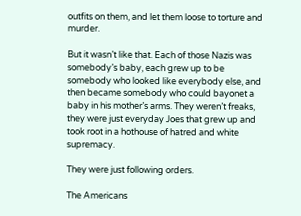outfits on them, and let them loose to torture and murder.

But it wasn’t like that. Each of those Nazis was somebody’s baby, each grew up to be somebody who looked like everybody else, and then became somebody who could bayonet a baby in his mother’s arms. They weren’t freaks, they were just everyday Joes that grew up and took root in a hothouse of hatred and white supremacy.

They were just following orders.

The Americans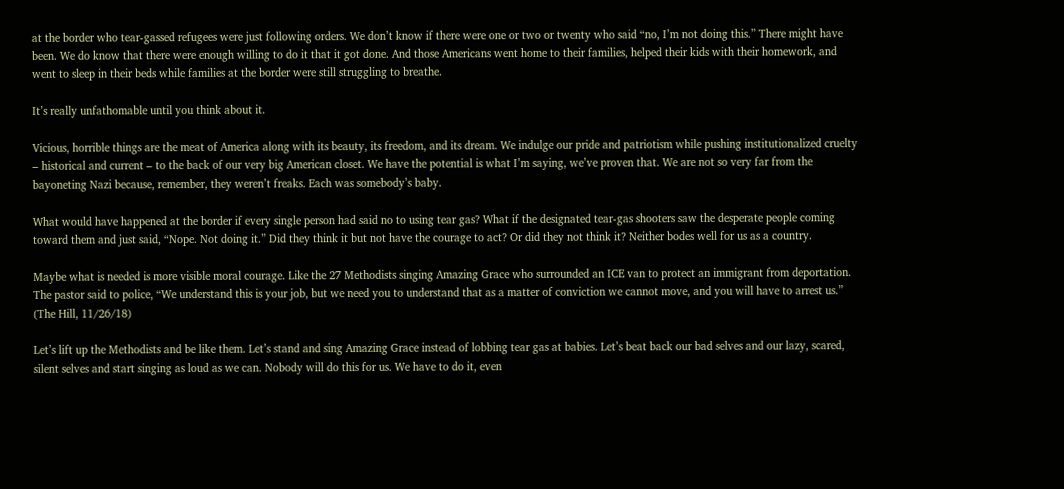at the border who tear-gassed refugees were just following orders. We don’t know if there were one or two or twenty who said “no, I’m not doing this.” There might have been. We do know that there were enough willing to do it that it got done. And those Americans went home to their families, helped their kids with their homework, and went to sleep in their beds while families at the border were still struggling to breathe.

It’s really unfathomable until you think about it.

Vicious, horrible things are the meat of America along with its beauty, its freedom, and its dream. We indulge our pride and patriotism while pushing institutionalized cruelty – historical and current – to the back of our very big American closet. We have the potential is what I’m saying, we’ve proven that. We are not so very far from the bayoneting Nazi because, remember, they weren’t freaks. Each was somebody’s baby.

What would have happened at the border if every single person had said no to using tear gas? What if the designated tear-gas shooters saw the desperate people coming toward them and just said, “Nope. Not doing it.” Did they think it but not have the courage to act? Or did they not think it? Neither bodes well for us as a country.

Maybe what is needed is more visible moral courage. Like the 27 Methodists singing Amazing Grace who surrounded an ICE van to protect an immigrant from deportation. The pastor said to police, “We understand this is your job, but we need you to understand that as a matter of conviction we cannot move, and you will have to arrest us.” (The Hill, 11/26/18)

Let’s lift up the Methodists and be like them. Let’s stand and sing Amazing Grace instead of lobbing tear gas at babies. Let’s beat back our bad selves and our lazy, scared, silent selves and start singing as loud as we can. Nobody will do this for us. We have to do it, even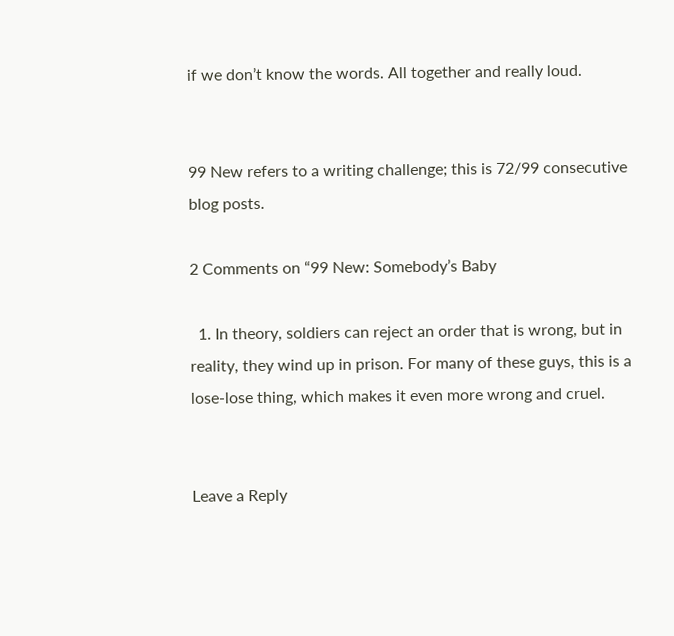if we don’t know the words. All together and really loud.


99 New refers to a writing challenge; this is 72/99 consecutive blog posts.

2 Comments on “99 New: Somebody’s Baby

  1. In theory, soldiers can reject an order that is wrong, but in reality, they wind up in prison. For many of these guys, this is a lose-lose thing, which makes it even more wrong and cruel.


Leave a Reply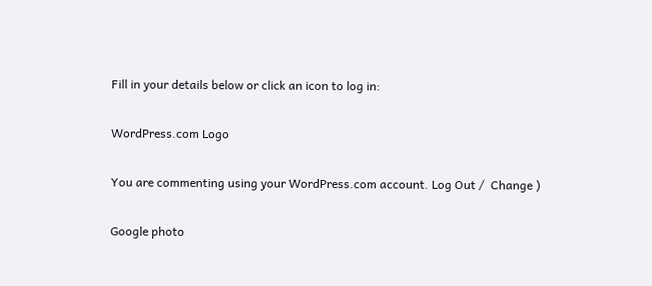Fill in your details below or click an icon to log in:

WordPress.com Logo

You are commenting using your WordPress.com account. Log Out /  Change )

Google photo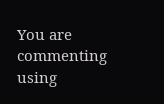You are commenting using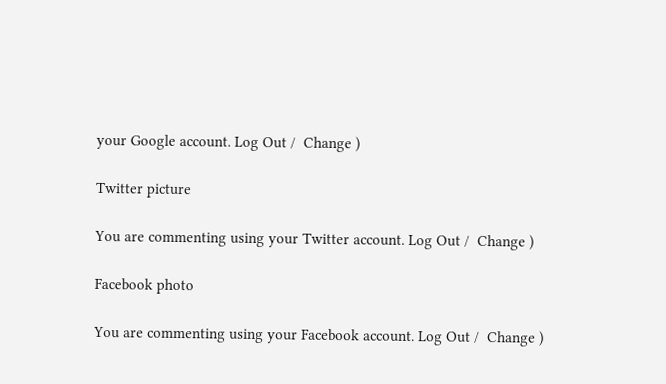your Google account. Log Out /  Change )

Twitter picture

You are commenting using your Twitter account. Log Out /  Change )

Facebook photo

You are commenting using your Facebook account. Log Out /  Change )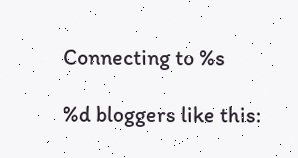Connecting to %s

%d bloggers like this: